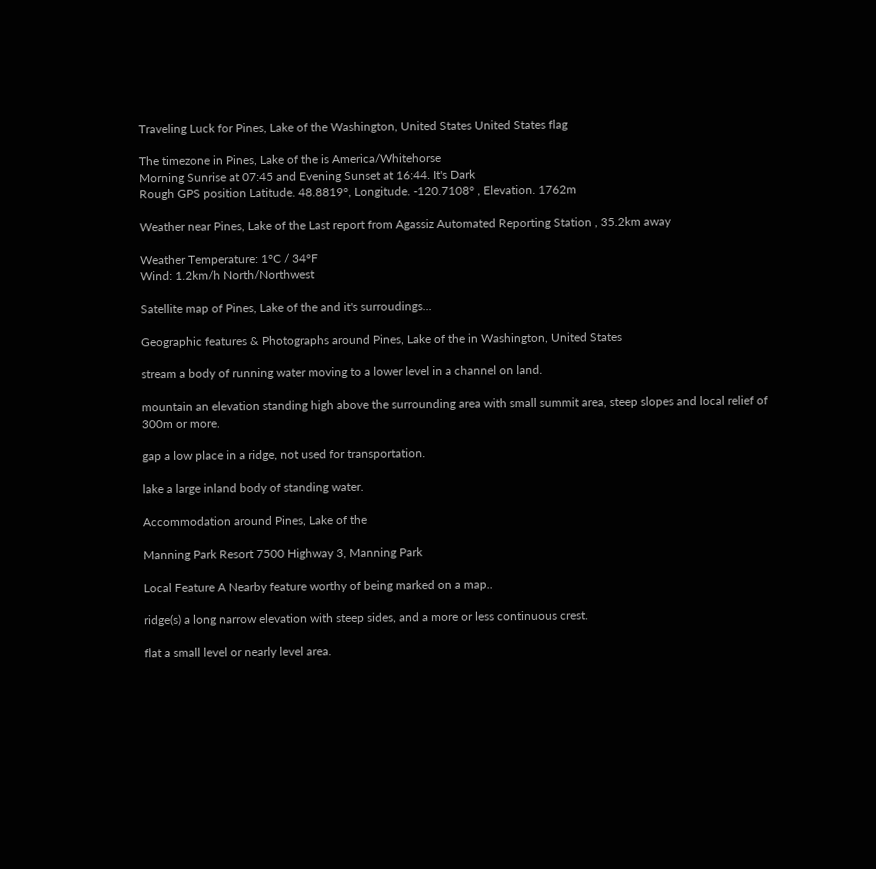Traveling Luck for Pines, Lake of the Washington, United States United States flag

The timezone in Pines, Lake of the is America/Whitehorse
Morning Sunrise at 07:45 and Evening Sunset at 16:44. It's Dark
Rough GPS position Latitude. 48.8819°, Longitude. -120.7108° , Elevation. 1762m

Weather near Pines, Lake of the Last report from Agassiz Automated Reporting Station , 35.2km away

Weather Temperature: 1°C / 34°F
Wind: 1.2km/h North/Northwest

Satellite map of Pines, Lake of the and it's surroudings...

Geographic features & Photographs around Pines, Lake of the in Washington, United States

stream a body of running water moving to a lower level in a channel on land.

mountain an elevation standing high above the surrounding area with small summit area, steep slopes and local relief of 300m or more.

gap a low place in a ridge, not used for transportation.

lake a large inland body of standing water.

Accommodation around Pines, Lake of the

Manning Park Resort 7500 Highway 3, Manning Park

Local Feature A Nearby feature worthy of being marked on a map..

ridge(s) a long narrow elevation with steep sides, and a more or less continuous crest.

flat a small level or nearly level area.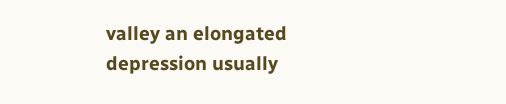valley an elongated depression usually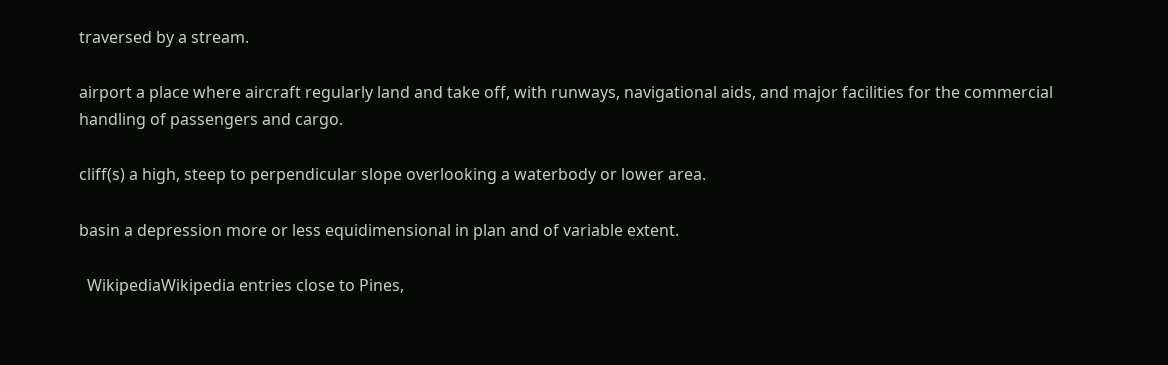traversed by a stream.

airport a place where aircraft regularly land and take off, with runways, navigational aids, and major facilities for the commercial handling of passengers and cargo.

cliff(s) a high, steep to perpendicular slope overlooking a waterbody or lower area.

basin a depression more or less equidimensional in plan and of variable extent.

  WikipediaWikipedia entries close to Pines,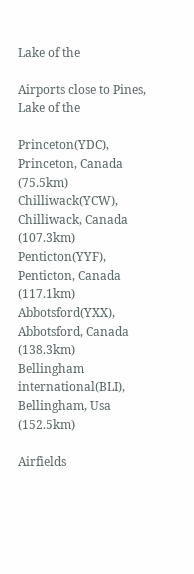Lake of the

Airports close to Pines, Lake of the

Princeton(YDC), Princeton, Canada (75.5km)
Chilliwack(YCW), Chilliwack, Canada (107.3km)
Penticton(YYF), Penticton, Canada (117.1km)
Abbotsford(YXX), Abbotsford, Canada (138.3km)
Bellingham international(BLI), Bellingham, Usa (152.5km)

Airfields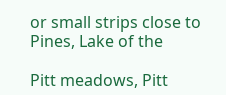or small strips close to Pines, Lake of the

Pitt meadows, Pitt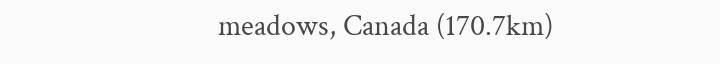meadows, Canada (170.7km)